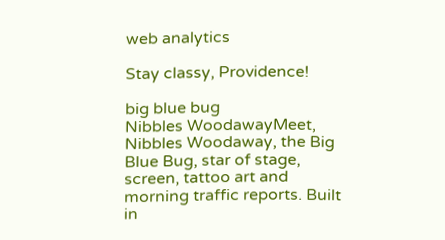web analytics

Stay classy, Providence!

big blue bug
Nibbles WoodawayMeet, Nibbles Woodaway, the Big Blue Bug, star of stage, screen, tattoo art and morning traffic reports. Built in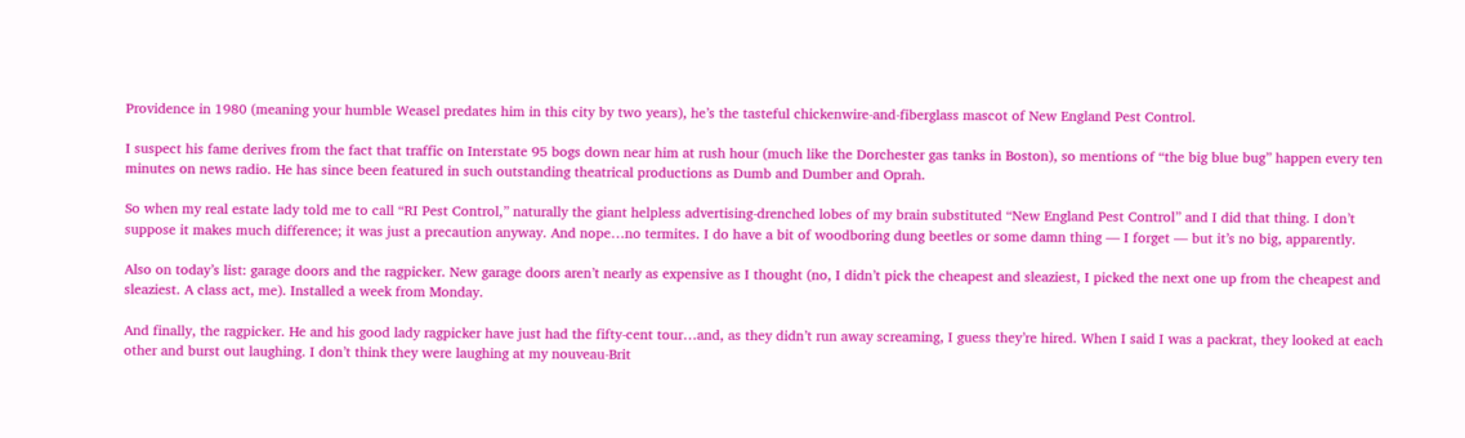Providence in 1980 (meaning your humble Weasel predates him in this city by two years), he’s the tasteful chickenwire-and-fiberglass mascot of New England Pest Control.

I suspect his fame derives from the fact that traffic on Interstate 95 bogs down near him at rush hour (much like the Dorchester gas tanks in Boston), so mentions of “the big blue bug” happen every ten minutes on news radio. He has since been featured in such outstanding theatrical productions as Dumb and Dumber and Oprah.

So when my real estate lady told me to call “RI Pest Control,” naturally the giant helpless advertising-drenched lobes of my brain substituted “New England Pest Control” and I did that thing. I don’t suppose it makes much difference; it was just a precaution anyway. And nope…no termites. I do have a bit of woodboring dung beetles or some damn thing — I forget — but it’s no big, apparently.

Also on today’s list: garage doors and the ragpicker. New garage doors aren’t nearly as expensive as I thought (no, I didn’t pick the cheapest and sleaziest, I picked the next one up from the cheapest and sleaziest. A class act, me). Installed a week from Monday.

And finally, the ragpicker. He and his good lady ragpicker have just had the fifty-cent tour…and, as they didn’t run away screaming, I guess they’re hired. When I said I was a packrat, they looked at each other and burst out laughing. I don’t think they were laughing at my nouveau-Brit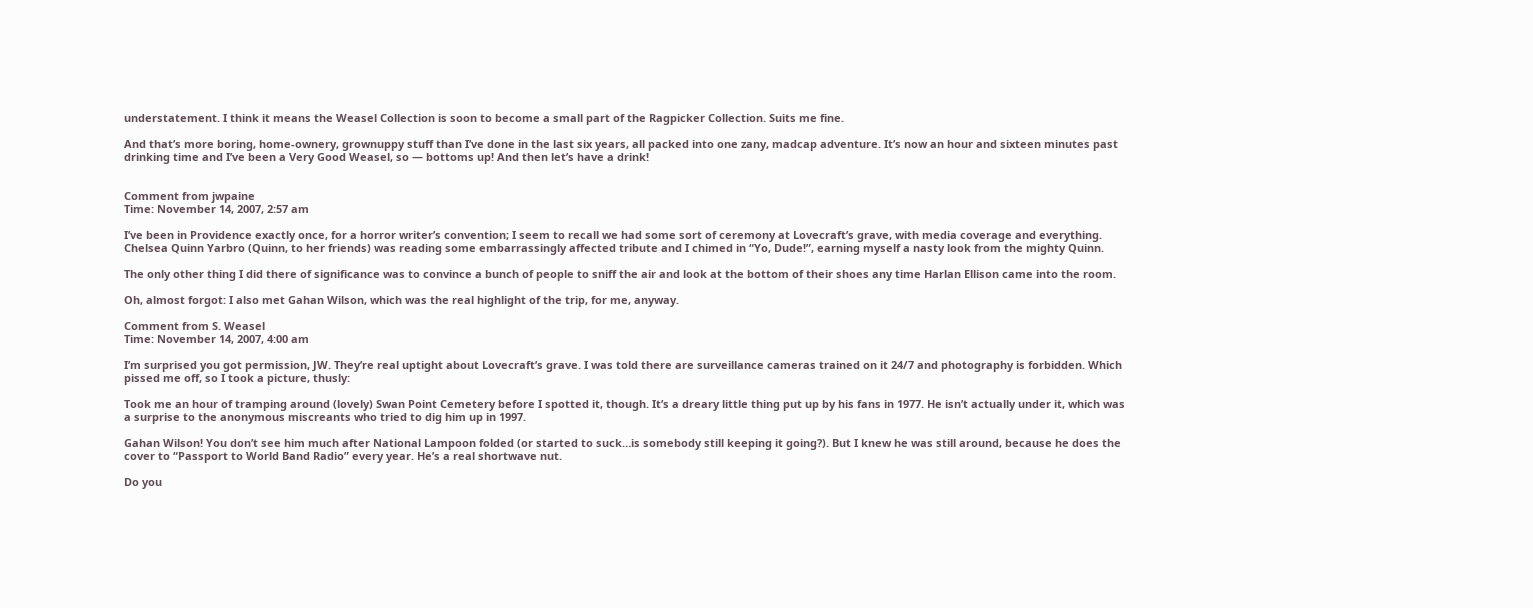understatement. I think it means the Weasel Collection is soon to become a small part of the Ragpicker Collection. Suits me fine.

And that’s more boring, home-ownery, grownuppy stuff than I’ve done in the last six years, all packed into one zany, madcap adventure. It’s now an hour and sixteen minutes past drinking time and I’ve been a Very Good Weasel, so — bottoms up! And then let’s have a drink!


Comment from jwpaine
Time: November 14, 2007, 2:57 am

I’ve been in Providence exactly once, for a horror writer’s convention; I seem to recall we had some sort of ceremony at Lovecraft’s grave, with media coverage and everything. Chelsea Quinn Yarbro (Quinn, to her friends) was reading some embarrassingly affected tribute and I chimed in “Yo, Dude!”, earning myself a nasty look from the mighty Quinn.

The only other thing I did there of significance was to convince a bunch of people to sniff the air and look at the bottom of their shoes any time Harlan Ellison came into the room.

Oh, almost forgot: I also met Gahan Wilson, which was the real highlight of the trip, for me, anyway.

Comment from S. Weasel
Time: November 14, 2007, 4:00 am

I’m surprised you got permission, JW. They’re real uptight about Lovecraft’s grave. I was told there are surveillance cameras trained on it 24/7 and photography is forbidden. Which pissed me off, so I took a picture, thusly:

Took me an hour of tramping around (lovely) Swan Point Cemetery before I spotted it, though. It’s a dreary little thing put up by his fans in 1977. He isn’t actually under it, which was a surprise to the anonymous miscreants who tried to dig him up in 1997.

Gahan Wilson! You don’t see him much after National Lampoon folded (or started to suck…is somebody still keeping it going?). But I knew he was still around, because he does the cover to “Passport to World Band Radio” every year. He’s a real shortwave nut.

Do you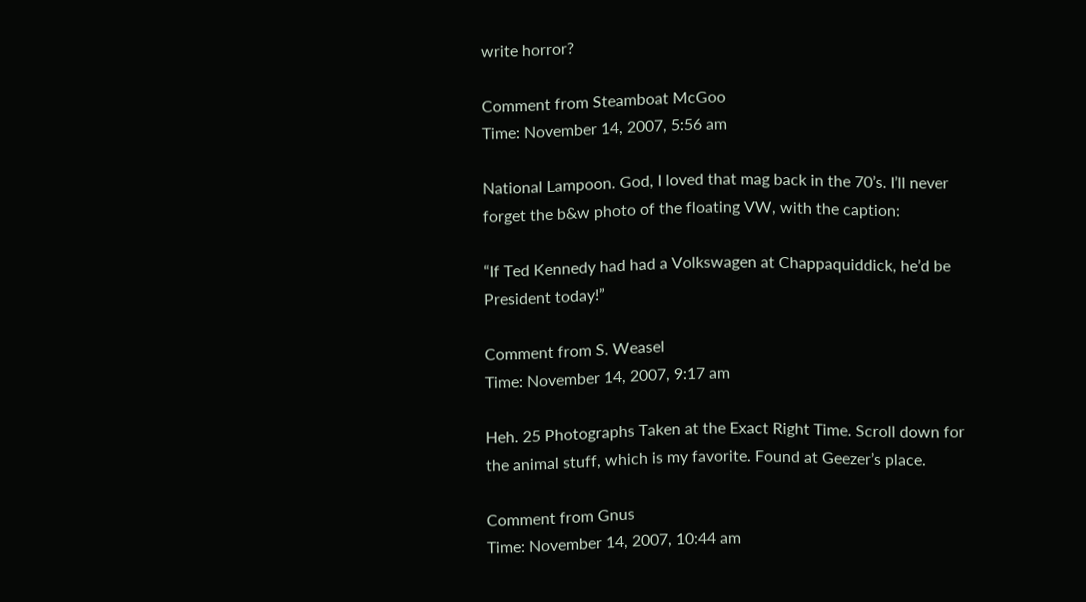write horror?

Comment from Steamboat McGoo
Time: November 14, 2007, 5:56 am

National Lampoon. God, I loved that mag back in the 70’s. I’ll never forget the b&w photo of the floating VW, with the caption:

“If Ted Kennedy had had a Volkswagen at Chappaquiddick, he’d be President today!”

Comment from S. Weasel
Time: November 14, 2007, 9:17 am

Heh. 25 Photographs Taken at the Exact Right Time. Scroll down for the animal stuff, which is my favorite. Found at Geezer’s place.

Comment from Gnus
Time: November 14, 2007, 10:44 am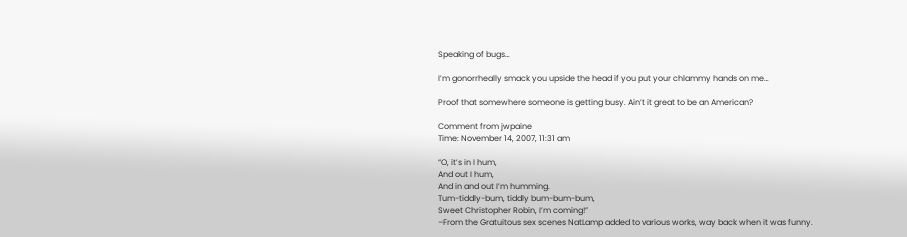Speaking of bugs…

I’m gonorrheally smack you upside the head if you put your chlammy hands on me…

Proof that somewhere someone is getting busy. Ain’t it great to be an American?

Comment from jwpaine
Time: November 14, 2007, 11:31 am

“O, it’s in I hum,
And out I hum,
And in and out I’m humming.
Tum-tiddly-bum, tiddly bum-bum-bum,
Sweet Christopher Robin, I’m coming!”
–From the Gratuitous sex scenes NatLamp added to various works, way back when it was funny.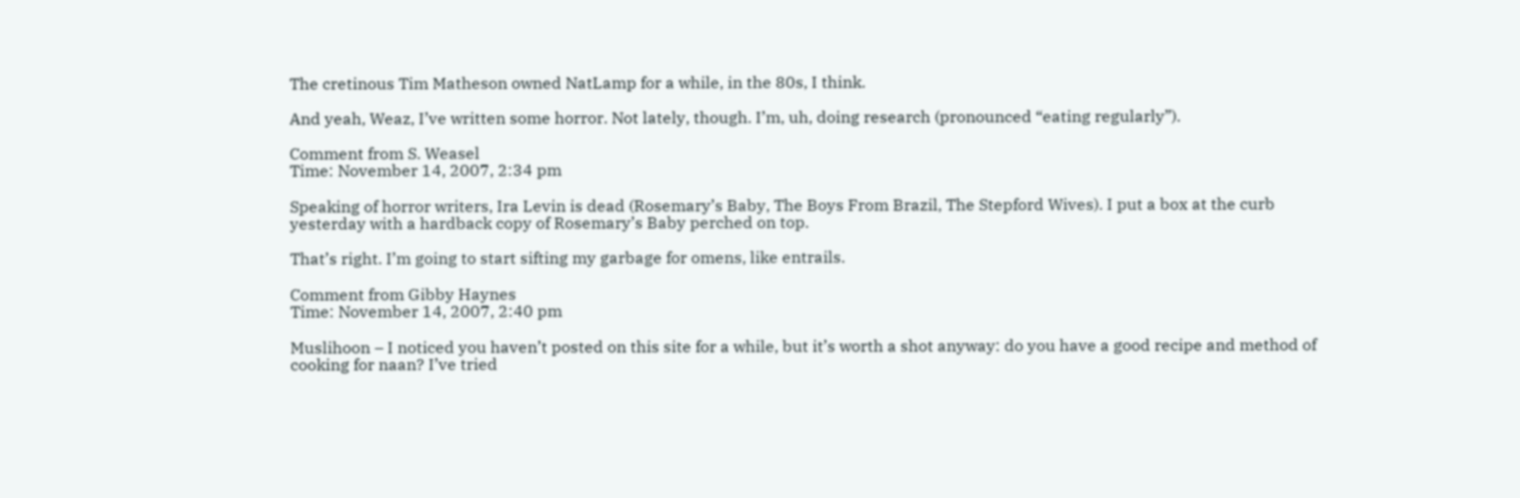The cretinous Tim Matheson owned NatLamp for a while, in the 80s, I think.

And yeah, Weaz, I’ve written some horror. Not lately, though. I’m, uh, doing research (pronounced “eating regularly”).

Comment from S. Weasel
Time: November 14, 2007, 2:34 pm

Speaking of horror writers, Ira Levin is dead (Rosemary’s Baby, The Boys From Brazil, The Stepford Wives). I put a box at the curb yesterday with a hardback copy of Rosemary’s Baby perched on top.

That’s right. I’m going to start sifting my garbage for omens, like entrails.

Comment from Gibby Haynes
Time: November 14, 2007, 2:40 pm

Muslihoon – I noticed you haven’t posted on this site for a while, but it’s worth a shot anyway: do you have a good recipe and method of cooking for naan? I’ve tried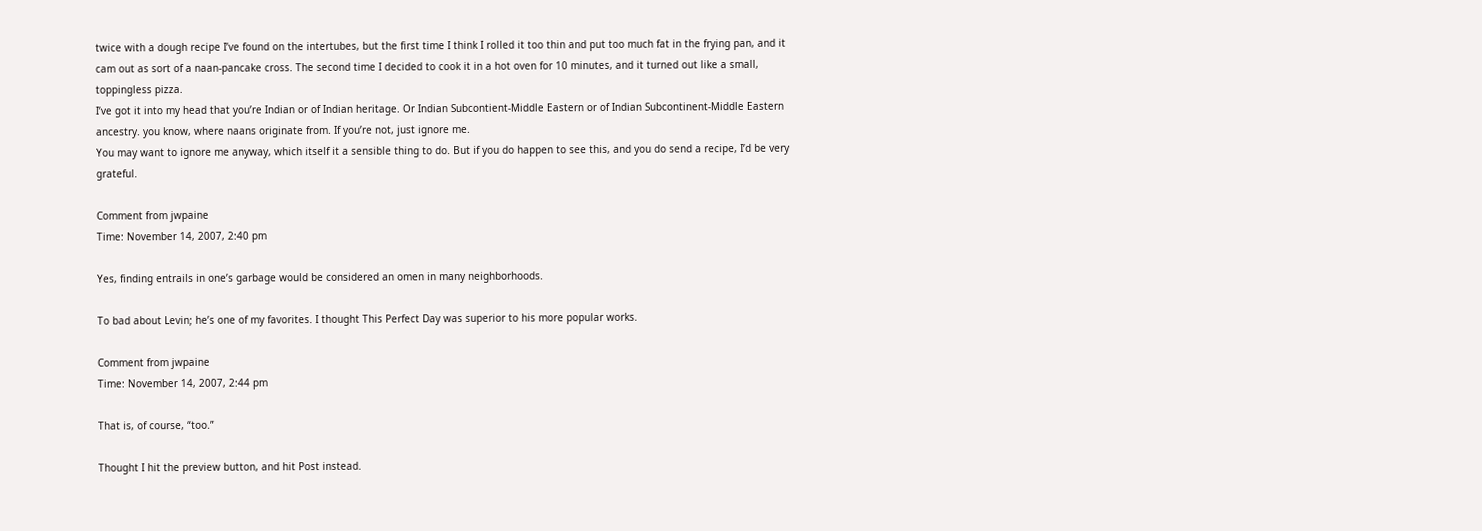twice with a dough recipe I’ve found on the intertubes, but the first time I think I rolled it too thin and put too much fat in the frying pan, and it cam out as sort of a naan-pancake cross. The second time I decided to cook it in a hot oven for 10 minutes, and it turned out like a small, toppingless pizza.
I’ve got it into my head that you’re Indian or of Indian heritage. Or Indian Subcontient-Middle Eastern or of Indian Subcontinent-Middle Eastern ancestry. you know, where naans originate from. If you’re not, just ignore me.
You may want to ignore me anyway, which itself it a sensible thing to do. But if you do happen to see this, and you do send a recipe, I’d be very grateful.

Comment from jwpaine
Time: November 14, 2007, 2:40 pm

Yes, finding entrails in one’s garbage would be considered an omen in many neighborhoods.

To bad about Levin; he’s one of my favorites. I thought This Perfect Day was superior to his more popular works.

Comment from jwpaine
Time: November 14, 2007, 2:44 pm

That is, of course, “too.”

Thought I hit the preview button, and hit Post instead.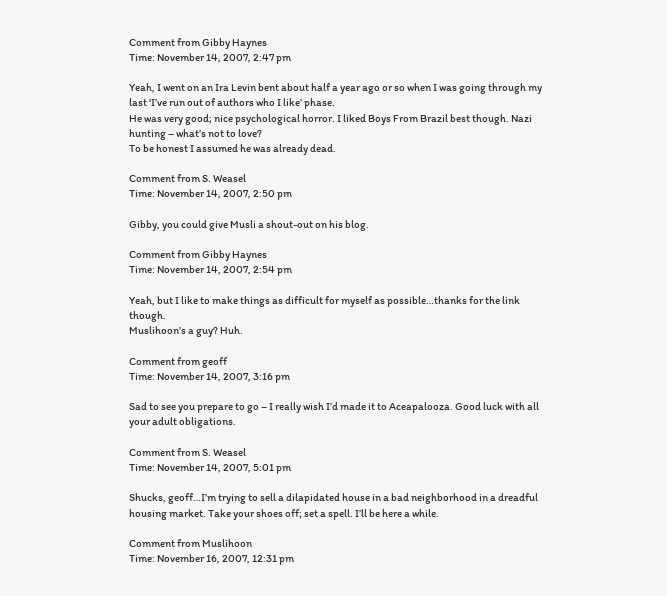Comment from Gibby Haynes
Time: November 14, 2007, 2:47 pm

Yeah, I went on an Ira Levin bent about half a year ago or so when I was going through my last ‘I’ve run out of authors who I like’ phase.
He was very good; nice psychological horror. I liked Boys From Brazil best though. Nazi hunting – what’s not to love?
To be honest I assumed he was already dead.

Comment from S. Weasel
Time: November 14, 2007, 2:50 pm

Gibby, you could give Musli a shout-out on his blog.

Comment from Gibby Haynes
Time: November 14, 2007, 2:54 pm

Yeah, but I like to make things as difficult for myself as possible…thanks for the link though.
Muslihoon’s a guy? Huh.

Comment from geoff
Time: November 14, 2007, 3:16 pm

Sad to see you prepare to go – I really wish I’d made it to Aceapalooza. Good luck with all your adult obligations.

Comment from S. Weasel
Time: November 14, 2007, 5:01 pm

Shucks, geoff…I’m trying to sell a dilapidated house in a bad neighborhood in a dreadful housing market. Take your shoes off; set a spell. I’ll be here a while.

Comment from Muslihoon
Time: November 16, 2007, 12:31 pm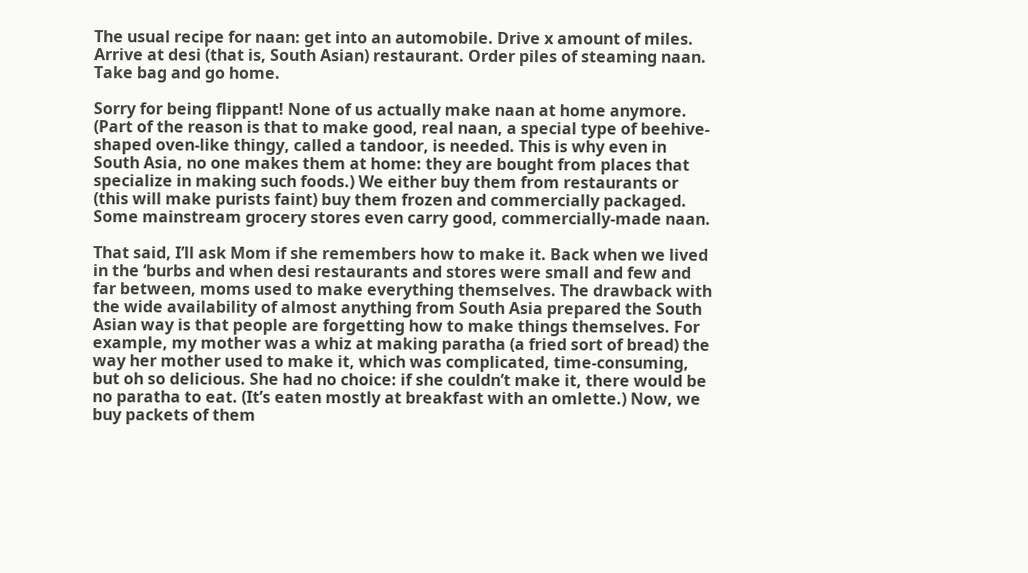The usual recipe for naan: get into an automobile. Drive x amount of miles. Arrive at desi (that is, South Asian) restaurant. Order piles of steaming naan. Take bag and go home.

Sorry for being flippant! None of us actually make naan at home anymore. (Part of the reason is that to make good, real naan, a special type of beehive-shaped oven-like thingy, called a tandoor, is needed. This is why even in South Asia, no one makes them at home: they are bought from places that specialize in making such foods.) We either buy them from restaurants or (this will make purists faint) buy them frozen and commercially packaged. Some mainstream grocery stores even carry good, commercially-made naan.

That said, I’ll ask Mom if she remembers how to make it. Back when we lived in the ‘burbs and when desi restaurants and stores were small and few and far between, moms used to make everything themselves. The drawback with the wide availability of almost anything from South Asia prepared the South Asian way is that people are forgetting how to make things themselves. For example, my mother was a whiz at making paratha (a fried sort of bread) the way her mother used to make it, which was complicated, time-consuming, but oh so delicious. She had no choice: if she couldn’t make it, there would be no paratha to eat. (It’s eaten mostly at breakfast with an omlette.) Now, we buy packets of them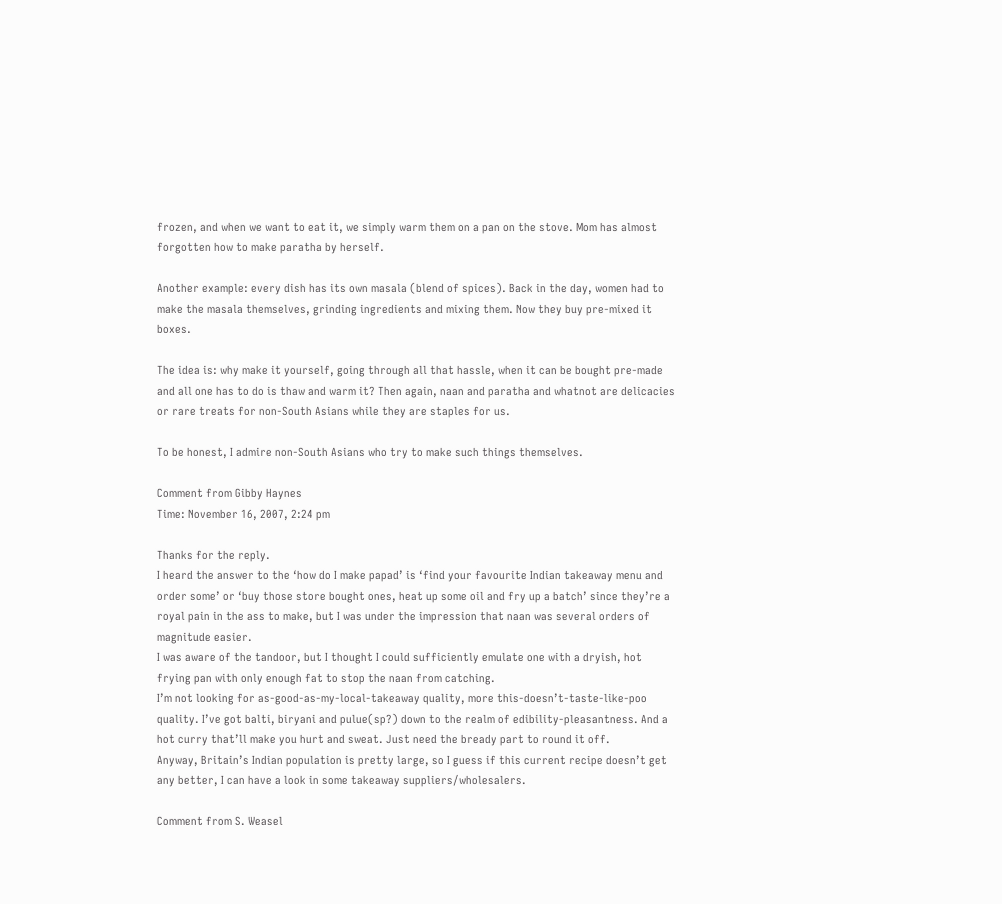frozen, and when we want to eat it, we simply warm them on a pan on the stove. Mom has almost forgotten how to make paratha by herself.

Another example: every dish has its own masala (blend of spices). Back in the day, women had to make the masala themselves, grinding ingredients and mixing them. Now they buy pre-mixed it boxes.

The idea is: why make it yourself, going through all that hassle, when it can be bought pre-made and all one has to do is thaw and warm it? Then again, naan and paratha and whatnot are delicacies or rare treats for non-South Asians while they are staples for us.

To be honest, I admire non-South Asians who try to make such things themselves.

Comment from Gibby Haynes
Time: November 16, 2007, 2:24 pm

Thanks for the reply.
I heard the answer to the ‘how do I make papad’ is ‘find your favourite Indian takeaway menu and order some’ or ‘buy those store bought ones, heat up some oil and fry up a batch’ since they’re a royal pain in the ass to make, but I was under the impression that naan was several orders of magnitude easier.
I was aware of the tandoor, but I thought I could sufficiently emulate one with a dryish, hot frying pan with only enough fat to stop the naan from catching.
I’m not looking for as-good-as-my-local-takeaway quality, more this-doesn’t-taste-like-poo quality. I’ve got balti, biryani and pulue(sp?) down to the realm of edibility-pleasantness. And a hot curry that’ll make you hurt and sweat. Just need the bready part to round it off.
Anyway, Britain’s Indian population is pretty large, so I guess if this current recipe doesn’t get any better, I can have a look in some takeaway suppliers/wholesalers.

Comment from S. Weasel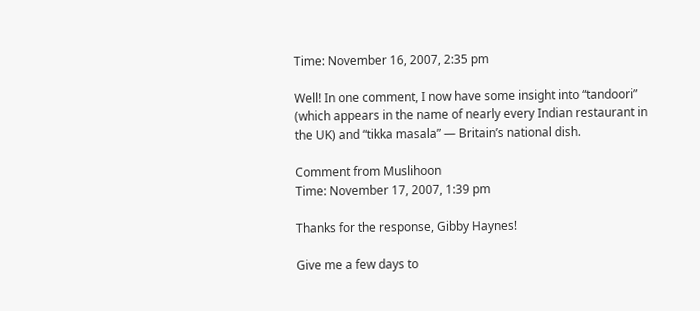Time: November 16, 2007, 2:35 pm

Well! In one comment, I now have some insight into “tandoori” (which appears in the name of nearly every Indian restaurant in the UK) and “tikka masala” — Britain’s national dish.

Comment from Muslihoon
Time: November 17, 2007, 1:39 pm

Thanks for the response, Gibby Haynes!

Give me a few days to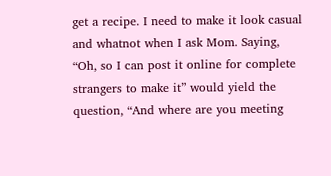get a recipe. I need to make it look casual and whatnot when I ask Mom. Saying, “Oh, so I can post it online for complete strangers to make it” would yield the question, “And where are you meeting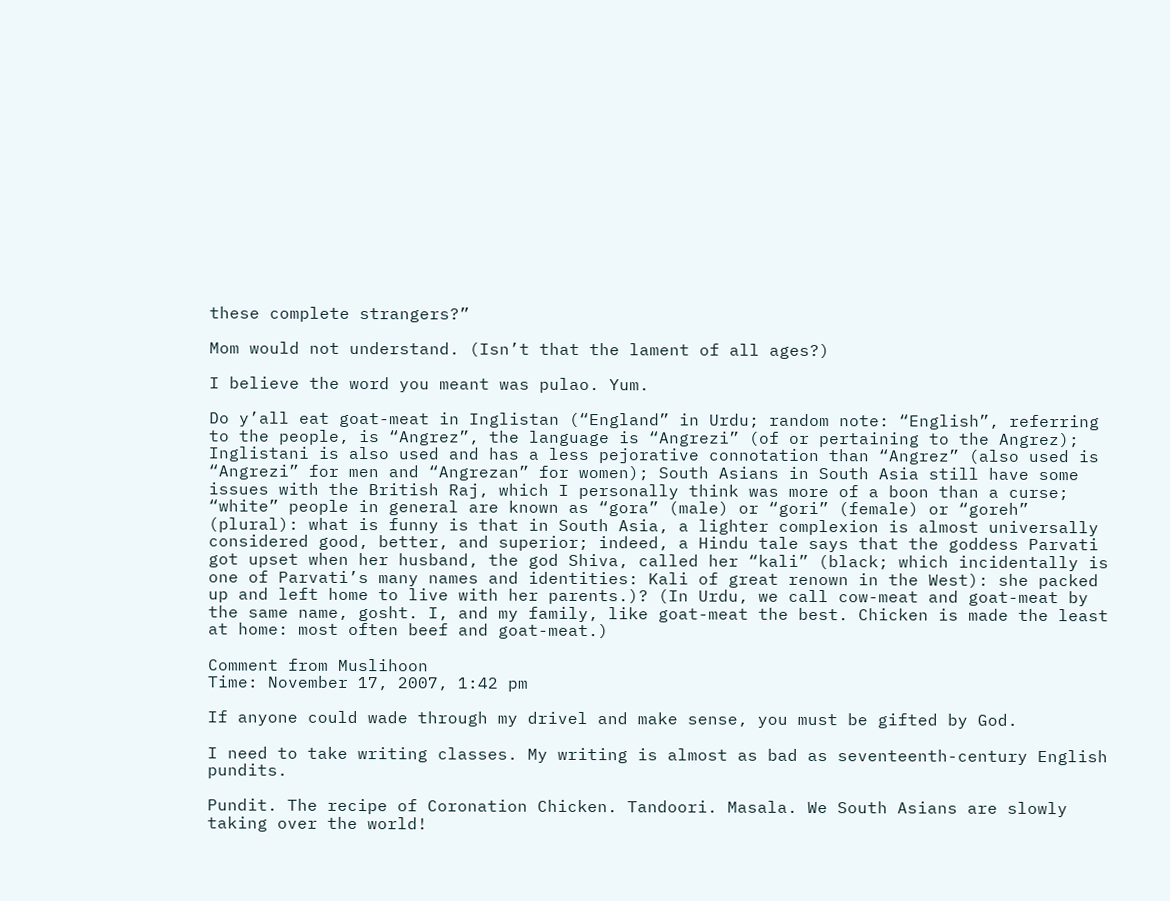these complete strangers?”

Mom would not understand. (Isn’t that the lament of all ages?)

I believe the word you meant was pulao. Yum.

Do y’all eat goat-meat in Inglistan (“England” in Urdu; random note: “English”, referring to the people, is “Angrez”, the language is “Angrezi” (of or pertaining to the Angrez); Inglistani is also used and has a less pejorative connotation than “Angrez” (also used is “Angrezi” for men and “Angrezan” for women); South Asians in South Asia still have some issues with the British Raj, which I personally think was more of a boon than a curse; “white” people in general are known as “gora” (male) or “gori” (female) or “goreh” (plural): what is funny is that in South Asia, a lighter complexion is almost universally considered good, better, and superior; indeed, a Hindu tale says that the goddess Parvati got upset when her husband, the god Shiva, called her “kali” (black; which incidentally is one of Parvati’s many names and identities: Kali of great renown in the West): she packed up and left home to live with her parents.)? (In Urdu, we call cow-meat and goat-meat by the same name, gosht. I, and my family, like goat-meat the best. Chicken is made the least at home: most often beef and goat-meat.)

Comment from Muslihoon
Time: November 17, 2007, 1:42 pm

If anyone could wade through my drivel and make sense, you must be gifted by God.

I need to take writing classes. My writing is almost as bad as seventeenth-century English pundits.

Pundit. The recipe of Coronation Chicken. Tandoori. Masala. We South Asians are slowly taking over the world!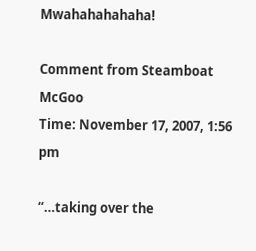Mwahahahahaha!

Comment from Steamboat McGoo
Time: November 17, 2007, 1:56 pm

“…taking over the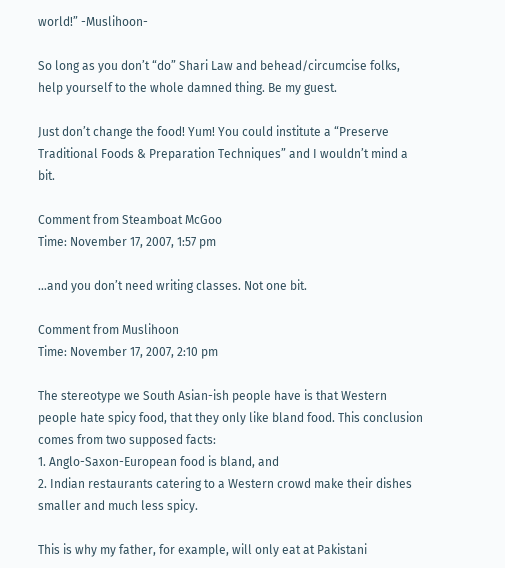world!” -Muslihoon-

So long as you don’t “do” Shari Law and behead/circumcise folks, help yourself to the whole damned thing. Be my guest.

Just don’t change the food! Yum! You could institute a “Preserve Traditional Foods & Preparation Techniques” and I wouldn’t mind a bit.

Comment from Steamboat McGoo
Time: November 17, 2007, 1:57 pm

…and you don’t need writing classes. Not one bit.

Comment from Muslihoon
Time: November 17, 2007, 2:10 pm

The stereotype we South Asian-ish people have is that Western people hate spicy food, that they only like bland food. This conclusion comes from two supposed facts:
1. Anglo-Saxon-European food is bland, and
2. Indian restaurants catering to a Western crowd make their dishes smaller and much less spicy.

This is why my father, for example, will only eat at Pakistani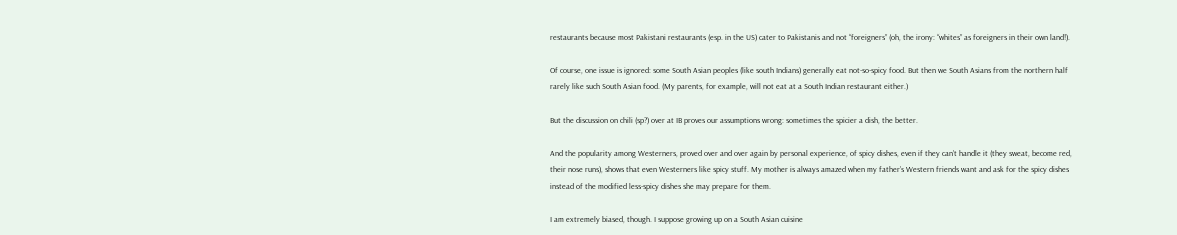restaurants because most Pakistani restaurants (esp. in the US) cater to Pakistanis and not “foreigners” (oh, the irony: “whites” as foreigners in their own land!).

Of course, one issue is ignored: some South Asian peoples (like south Indians) generally eat not-so-spicy food. But then we South Asians from the northern half rarely like such South Asian food. (My parents, for example, will not eat at a South Indian restaurant either.)

But the discussion on chili (sp?) over at IB proves our assumptions wrong: sometimes the spicier a dish, the better.

And the popularity among Westerners, proved over and over again by personal experience, of spicy dishes, even if they can’t handle it (they sweat, become red, their nose runs), shows that even Westerners like spicy stuff. My mother is always amazed when my father’s Western friends want and ask for the spicy dishes instead of the modified less-spicy dishes she may prepare for them.

I am extremely biased, though. I suppose growing up on a South Asian cuisine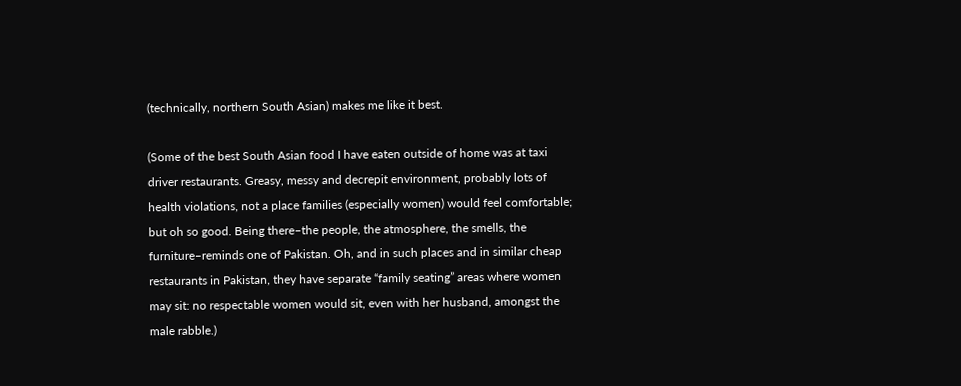(technically, northern South Asian) makes me like it best.

(Some of the best South Asian food I have eaten outside of home was at taxi driver restaurants. Greasy, messy and decrepit environment, probably lots of health violations, not a place families (especially women) would feel comfortable; but oh so good. Being there–the people, the atmosphere, the smells, the furniture–reminds one of Pakistan. Oh, and in such places and in similar cheap restaurants in Pakistan, they have separate “family seating” areas where women may sit: no respectable women would sit, even with her husband, amongst the male rabble.)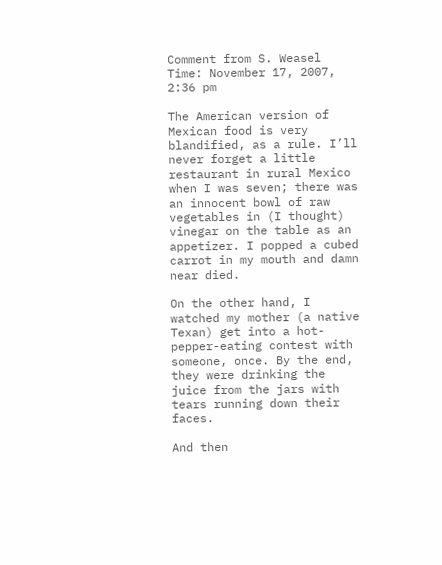Comment from S. Weasel
Time: November 17, 2007, 2:36 pm

The American version of Mexican food is very blandified, as a rule. I’ll never forget a little restaurant in rural Mexico when I was seven; there was an innocent bowl of raw vegetables in (I thought) vinegar on the table as an appetizer. I popped a cubed carrot in my mouth and damn near died.

On the other hand, I watched my mother (a native Texan) get into a hot-pepper-eating contest with someone, once. By the end, they were drinking the juice from the jars with tears running down their faces.

And then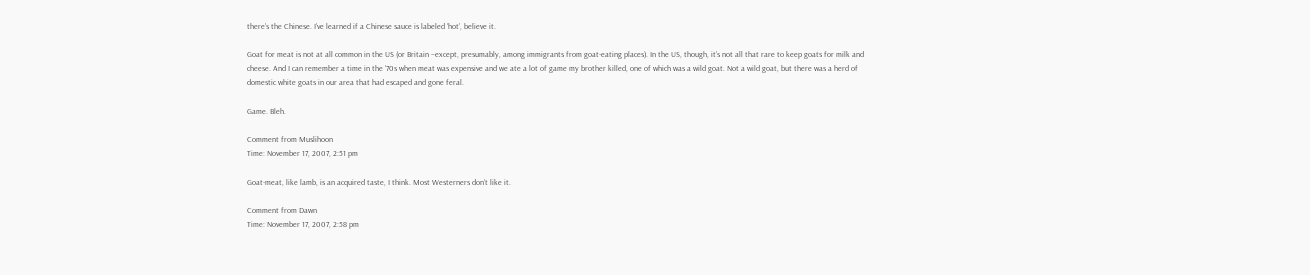there’s the Chinese. I’ve learned if a Chinese sauce is labeled ‘hot’, believe it.

Goat for meat is not at all common in the US (or Britain –except, presumably, among immigrants from goat-eating places). In the US, though, it’s not all that rare to keep goats for milk and cheese. And I can remember a time in the ’70s when meat was expensive and we ate a lot of game my brother killed, one of which was a wild goat. Not a wild goat, but there was a herd of domestic white goats in our area that had escaped and gone feral.

Game. Bleh.

Comment from Muslihoon
Time: November 17, 2007, 2:51 pm

Goat-meat, like lamb, is an acquired taste, I think. Most Westerners don’t like it.

Comment from Dawn
Time: November 17, 2007, 2:58 pm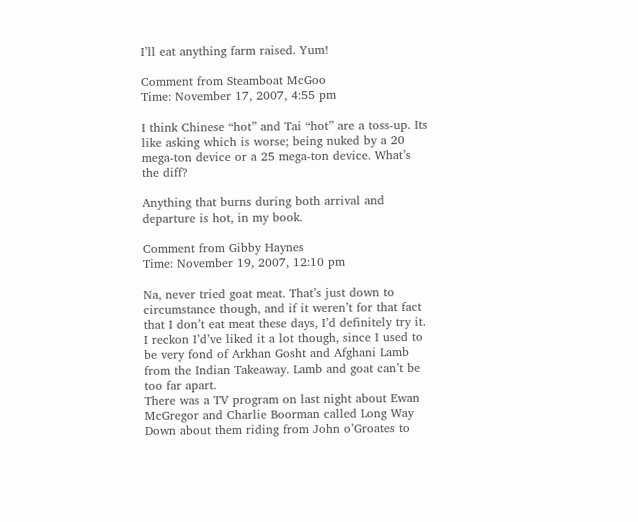I’ll eat anything farm raised. Yum!

Comment from Steamboat McGoo
Time: November 17, 2007, 4:55 pm

I think Chinese “hot” and Tai “hot” are a toss-up. Its like asking which is worse; being nuked by a 20 mega-ton device or a 25 mega-ton device. What’s the diff?

Anything that burns during both arrival and departure is hot, in my book.

Comment from Gibby Haynes
Time: November 19, 2007, 12:10 pm

Na, never tried goat meat. That’s just down to circumstance though, and if it weren’t for that fact that I don’t eat meat these days, I’d definitely try it. I reckon I’d’ve liked it a lot though, since I used to be very fond of Arkhan Gosht and Afghani Lamb from the Indian Takeaway. Lamb and goat can’t be too far apart.
There was a TV program on last night about Ewan McGregor and Charlie Boorman called Long Way Down about them riding from John o’Groates to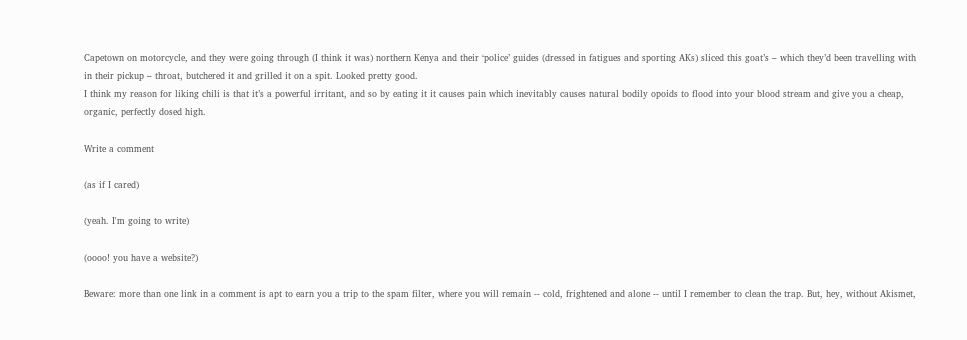Capetown on motorcycle, and they were going through (I think it was) northern Kenya and their ‘police’ guides (dressed in fatigues and sporting AKs) sliced this goat’s – which they’d been travelling with in their pickup – throat, butchered it and grilled it on a spit. Looked pretty good.
I think my reason for liking chili is that it’s a powerful irritant, and so by eating it it causes pain which inevitably causes natural bodily opoids to flood into your blood stream and give you a cheap, organic, perfectly dosed high.

Write a comment

(as if I cared)

(yeah. I'm going to write)

(oooo! you have a website?)

Beware: more than one link in a comment is apt to earn you a trip to the spam filter, where you will remain -- cold, frightened and alone -- until I remember to clean the trap. But, hey, without Akismet,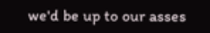we'd be up to our asses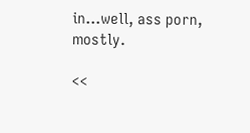in...well, ass porn, mostly.

<<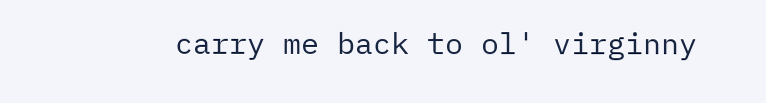carry me back to ol' virginny